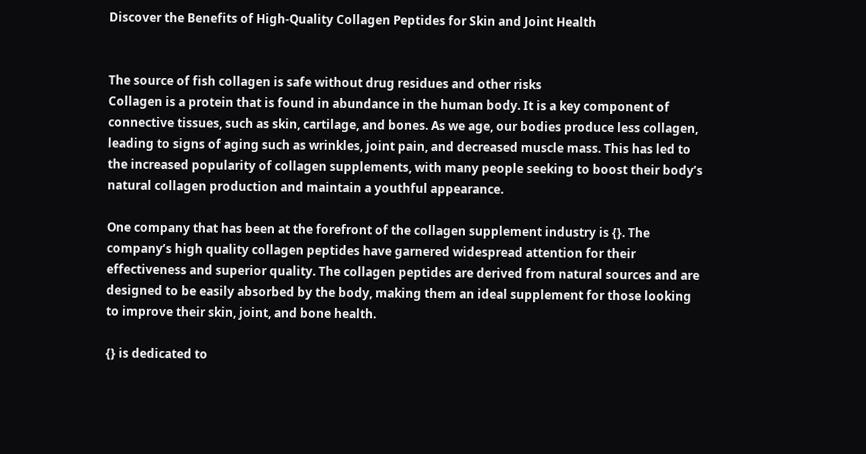Discover the Benefits of High-Quality Collagen Peptides for Skin and Joint Health


The source of fish collagen is safe without drug residues and other risks
Collagen is a protein that is found in abundance in the human body. It is a key component of connective tissues, such as skin, cartilage, and bones. As we age, our bodies produce less collagen, leading to signs of aging such as wrinkles, joint pain, and decreased muscle mass. This has led to the increased popularity of collagen supplements, with many people seeking to boost their body’s natural collagen production and maintain a youthful appearance.

One company that has been at the forefront of the collagen supplement industry is {}. The company’s high quality collagen peptides have garnered widespread attention for their effectiveness and superior quality. The collagen peptides are derived from natural sources and are designed to be easily absorbed by the body, making them an ideal supplement for those looking to improve their skin, joint, and bone health.

{} is dedicated to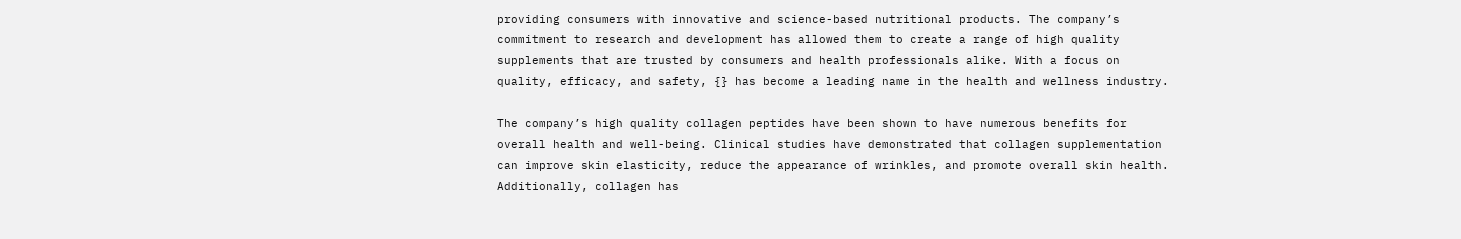providing consumers with innovative and science-based nutritional products. The company’s commitment to research and development has allowed them to create a range of high quality supplements that are trusted by consumers and health professionals alike. With a focus on quality, efficacy, and safety, {} has become a leading name in the health and wellness industry.

The company’s high quality collagen peptides have been shown to have numerous benefits for overall health and well-being. Clinical studies have demonstrated that collagen supplementation can improve skin elasticity, reduce the appearance of wrinkles, and promote overall skin health. Additionally, collagen has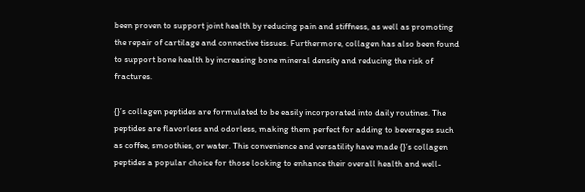been proven to support joint health by reducing pain and stiffness, as well as promoting the repair of cartilage and connective tissues. Furthermore, collagen has also been found to support bone health by increasing bone mineral density and reducing the risk of fractures.

{}’s collagen peptides are formulated to be easily incorporated into daily routines. The peptides are flavorless and odorless, making them perfect for adding to beverages such as coffee, smoothies, or water. This convenience and versatility have made {}’s collagen peptides a popular choice for those looking to enhance their overall health and well-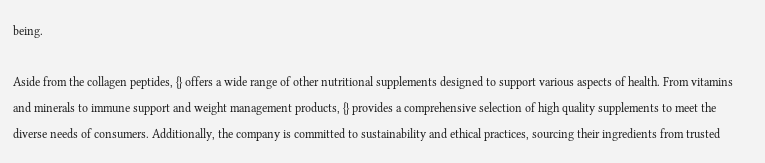being.

Aside from the collagen peptides, {} offers a wide range of other nutritional supplements designed to support various aspects of health. From vitamins and minerals to immune support and weight management products, {} provides a comprehensive selection of high quality supplements to meet the diverse needs of consumers. Additionally, the company is committed to sustainability and ethical practices, sourcing their ingredients from trusted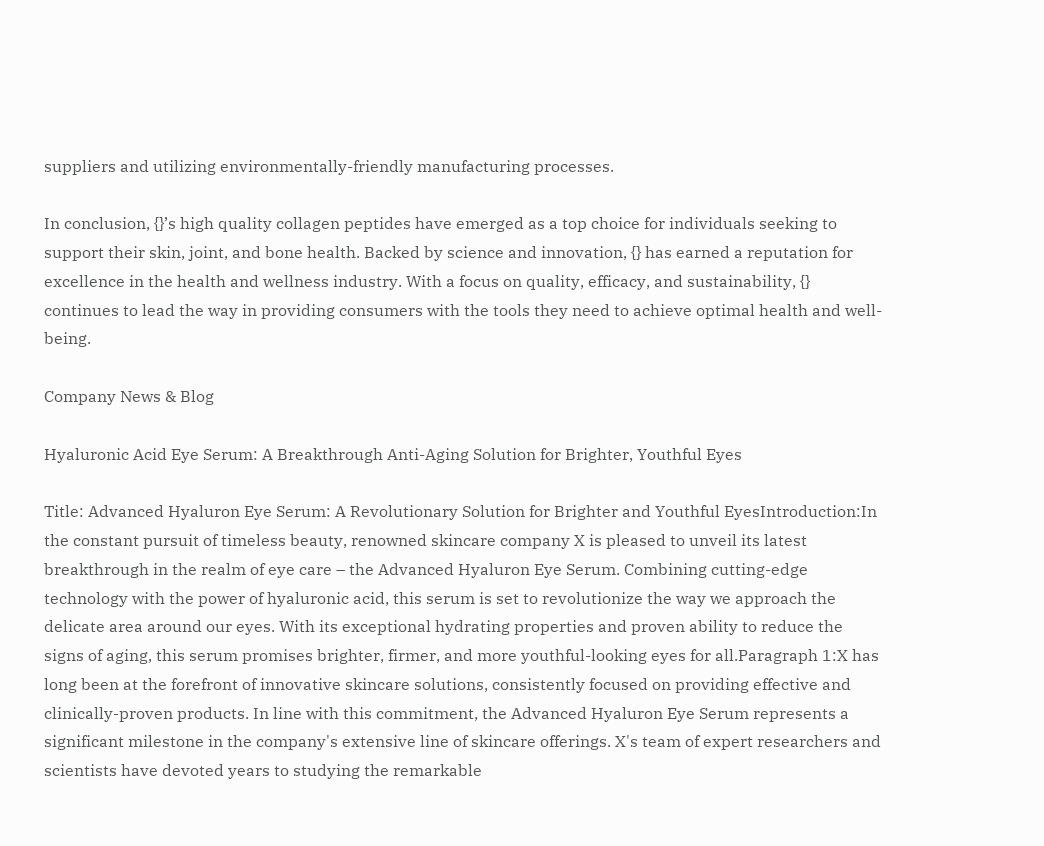suppliers and utilizing environmentally-friendly manufacturing processes.

In conclusion, {}’s high quality collagen peptides have emerged as a top choice for individuals seeking to support their skin, joint, and bone health. Backed by science and innovation, {} has earned a reputation for excellence in the health and wellness industry. With a focus on quality, efficacy, and sustainability, {} continues to lead the way in providing consumers with the tools they need to achieve optimal health and well-being.

Company News & Blog

Hyaluronic Acid Eye Serum: A Breakthrough Anti-Aging Solution for Brighter, Youthful Eyes

Title: Advanced Hyaluron Eye Serum: A Revolutionary Solution for Brighter and Youthful EyesIntroduction:In the constant pursuit of timeless beauty, renowned skincare company X is pleased to unveil its latest breakthrough in the realm of eye care – the Advanced Hyaluron Eye Serum. Combining cutting-edge technology with the power of hyaluronic acid, this serum is set to revolutionize the way we approach the delicate area around our eyes. With its exceptional hydrating properties and proven ability to reduce the signs of aging, this serum promises brighter, firmer, and more youthful-looking eyes for all.Paragraph 1:X has long been at the forefront of innovative skincare solutions, consistently focused on providing effective and clinically-proven products. In line with this commitment, the Advanced Hyaluron Eye Serum represents a significant milestone in the company's extensive line of skincare offerings. X's team of expert researchers and scientists have devoted years to studying the remarkable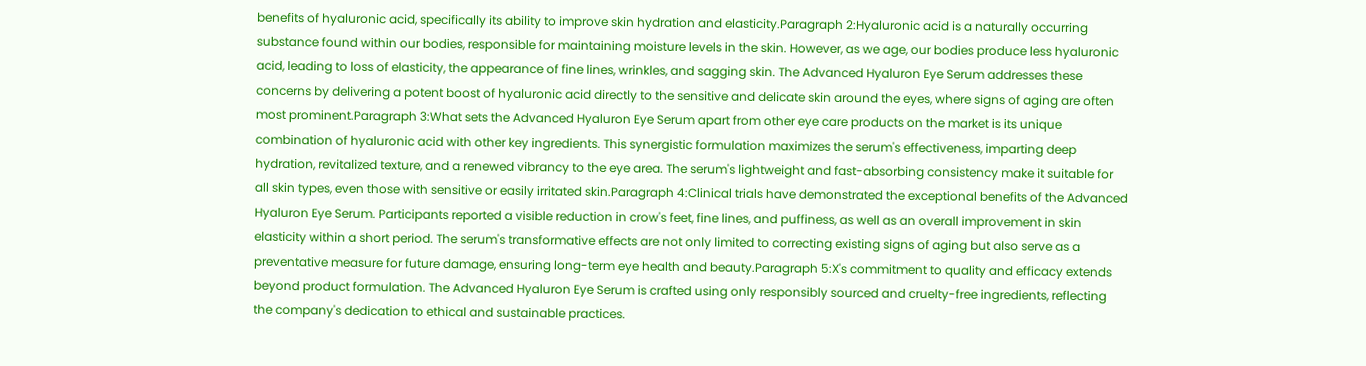benefits of hyaluronic acid, specifically its ability to improve skin hydration and elasticity.Paragraph 2:Hyaluronic acid is a naturally occurring substance found within our bodies, responsible for maintaining moisture levels in the skin. However, as we age, our bodies produce less hyaluronic acid, leading to loss of elasticity, the appearance of fine lines, wrinkles, and sagging skin. The Advanced Hyaluron Eye Serum addresses these concerns by delivering a potent boost of hyaluronic acid directly to the sensitive and delicate skin around the eyes, where signs of aging are often most prominent.Paragraph 3:What sets the Advanced Hyaluron Eye Serum apart from other eye care products on the market is its unique combination of hyaluronic acid with other key ingredients. This synergistic formulation maximizes the serum's effectiveness, imparting deep hydration, revitalized texture, and a renewed vibrancy to the eye area. The serum's lightweight and fast-absorbing consistency make it suitable for all skin types, even those with sensitive or easily irritated skin.Paragraph 4:Clinical trials have demonstrated the exceptional benefits of the Advanced Hyaluron Eye Serum. Participants reported a visible reduction in crow's feet, fine lines, and puffiness, as well as an overall improvement in skin elasticity within a short period. The serum's transformative effects are not only limited to correcting existing signs of aging but also serve as a preventative measure for future damage, ensuring long-term eye health and beauty.Paragraph 5:X's commitment to quality and efficacy extends beyond product formulation. The Advanced Hyaluron Eye Serum is crafted using only responsibly sourced and cruelty-free ingredients, reflecting the company's dedication to ethical and sustainable practices.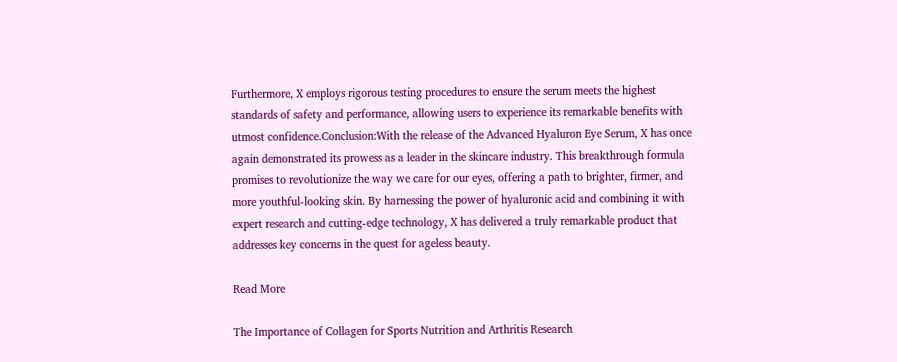Furthermore, X employs rigorous testing procedures to ensure the serum meets the highest standards of safety and performance, allowing users to experience its remarkable benefits with utmost confidence.Conclusion:With the release of the Advanced Hyaluron Eye Serum, X has once again demonstrated its prowess as a leader in the skincare industry. This breakthrough formula promises to revolutionize the way we care for our eyes, offering a path to brighter, firmer, and more youthful-looking skin. By harnessing the power of hyaluronic acid and combining it with expert research and cutting-edge technology, X has delivered a truly remarkable product that addresses key concerns in the quest for ageless beauty.

Read More

The Importance of Collagen for Sports Nutrition and Arthritis Research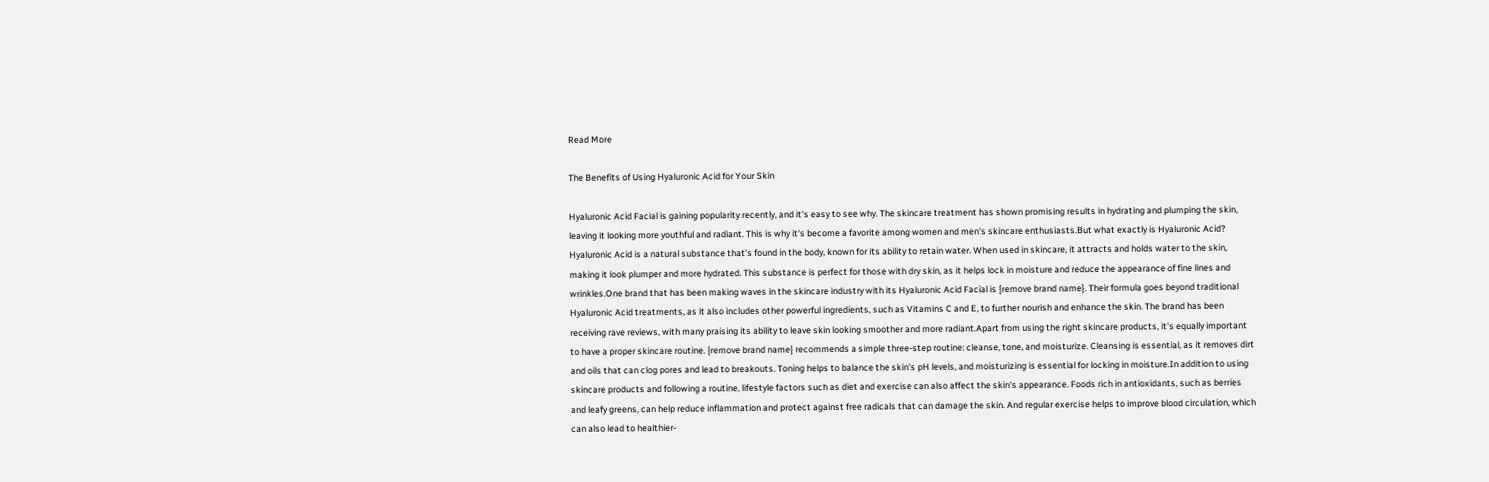Read More

The Benefits of Using Hyaluronic Acid for Your Skin

Hyaluronic Acid Facial is gaining popularity recently, and it's easy to see why. The skincare treatment has shown promising results in hydrating and plumping the skin, leaving it looking more youthful and radiant. This is why it's become a favorite among women and men's skincare enthusiasts.But what exactly is Hyaluronic Acid? Hyaluronic Acid is a natural substance that's found in the body, known for its ability to retain water. When used in skincare, it attracts and holds water to the skin, making it look plumper and more hydrated. This substance is perfect for those with dry skin, as it helps lock in moisture and reduce the appearance of fine lines and wrinkles.One brand that has been making waves in the skincare industry with its Hyaluronic Acid Facial is {remove brand name}. Their formula goes beyond traditional Hyaluronic Acid treatments, as it also includes other powerful ingredients, such as Vitamins C and E, to further nourish and enhance the skin. The brand has been receiving rave reviews, with many praising its ability to leave skin looking smoother and more radiant.Apart from using the right skincare products, it's equally important to have a proper skincare routine. {remove brand name} recommends a simple three-step routine: cleanse, tone, and moisturize. Cleansing is essential, as it removes dirt and oils that can clog pores and lead to breakouts. Toning helps to balance the skin's pH levels, and moisturizing is essential for locking in moisture.In addition to using skincare products and following a routine, lifestyle factors such as diet and exercise can also affect the skin's appearance. Foods rich in antioxidants, such as berries and leafy greens, can help reduce inflammation and protect against free radicals that can damage the skin. And regular exercise helps to improve blood circulation, which can also lead to healthier-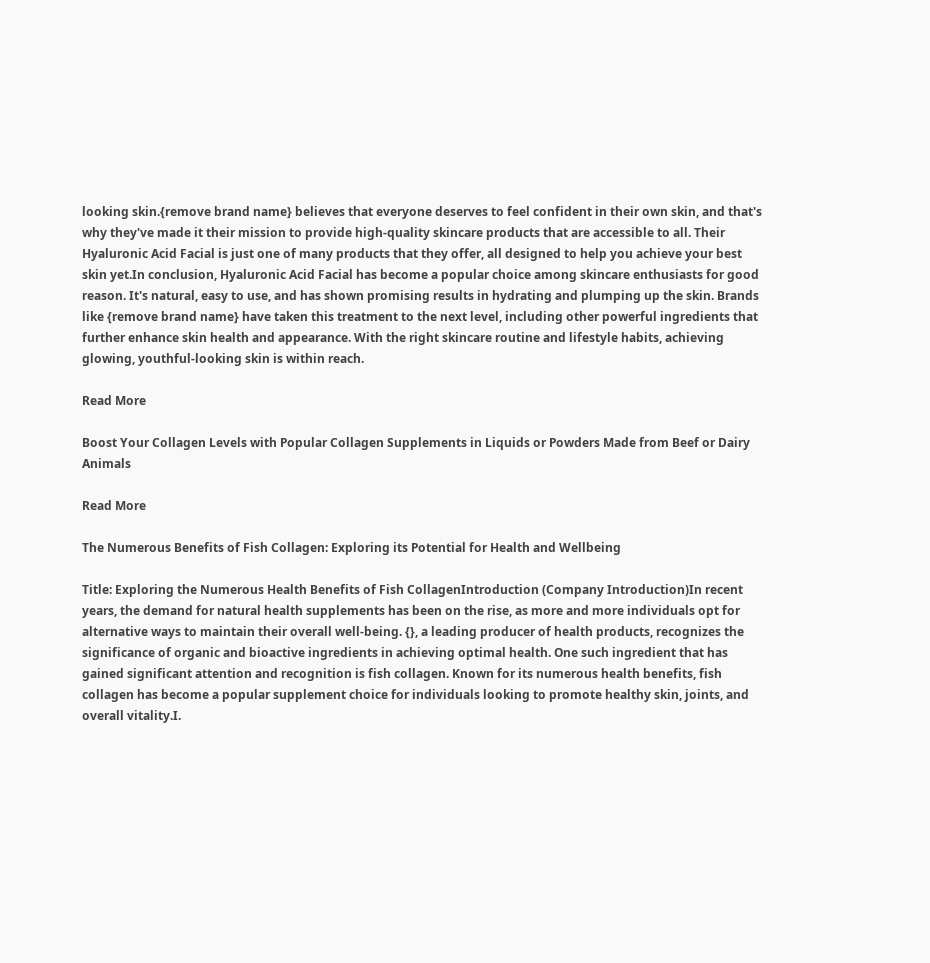looking skin.{remove brand name} believes that everyone deserves to feel confident in their own skin, and that's why they've made it their mission to provide high-quality skincare products that are accessible to all. Their Hyaluronic Acid Facial is just one of many products that they offer, all designed to help you achieve your best skin yet.In conclusion, Hyaluronic Acid Facial has become a popular choice among skincare enthusiasts for good reason. It's natural, easy to use, and has shown promising results in hydrating and plumping up the skin. Brands like {remove brand name} have taken this treatment to the next level, including other powerful ingredients that further enhance skin health and appearance. With the right skincare routine and lifestyle habits, achieving glowing, youthful-looking skin is within reach.

Read More

Boost Your Collagen Levels with Popular Collagen Supplements in Liquids or Powders Made from Beef or Dairy Animals

Read More

The Numerous Benefits of Fish Collagen: Exploring its Potential for Health and Wellbeing

Title: Exploring the Numerous Health Benefits of Fish CollagenIntroduction (Company Introduction)In recent years, the demand for natural health supplements has been on the rise, as more and more individuals opt for alternative ways to maintain their overall well-being. {}, a leading producer of health products, recognizes the significance of organic and bioactive ingredients in achieving optimal health. One such ingredient that has gained significant attention and recognition is fish collagen. Known for its numerous health benefits, fish collagen has become a popular supplement choice for individuals looking to promote healthy skin, joints, and overall vitality.I.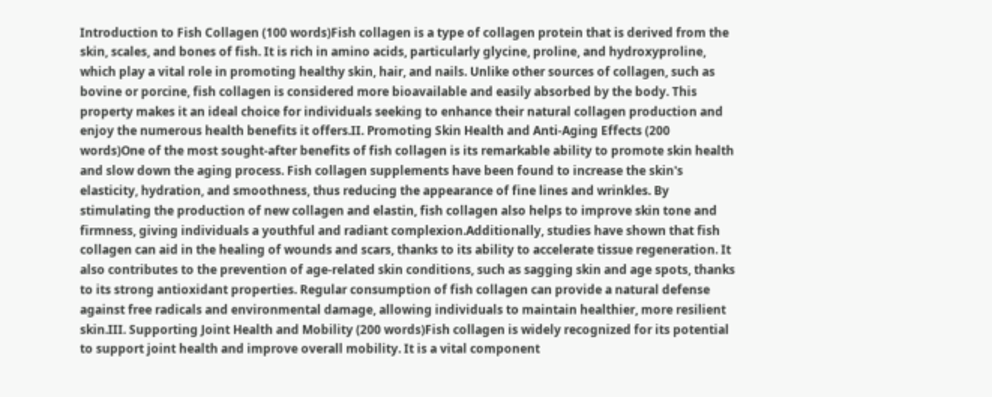Introduction to Fish Collagen (100 words)Fish collagen is a type of collagen protein that is derived from the skin, scales, and bones of fish. It is rich in amino acids, particularly glycine, proline, and hydroxyproline, which play a vital role in promoting healthy skin, hair, and nails. Unlike other sources of collagen, such as bovine or porcine, fish collagen is considered more bioavailable and easily absorbed by the body. This property makes it an ideal choice for individuals seeking to enhance their natural collagen production and enjoy the numerous health benefits it offers.II. Promoting Skin Health and Anti-Aging Effects (200 words)One of the most sought-after benefits of fish collagen is its remarkable ability to promote skin health and slow down the aging process. Fish collagen supplements have been found to increase the skin's elasticity, hydration, and smoothness, thus reducing the appearance of fine lines and wrinkles. By stimulating the production of new collagen and elastin, fish collagen also helps to improve skin tone and firmness, giving individuals a youthful and radiant complexion.Additionally, studies have shown that fish collagen can aid in the healing of wounds and scars, thanks to its ability to accelerate tissue regeneration. It also contributes to the prevention of age-related skin conditions, such as sagging skin and age spots, thanks to its strong antioxidant properties. Regular consumption of fish collagen can provide a natural defense against free radicals and environmental damage, allowing individuals to maintain healthier, more resilient skin.III. Supporting Joint Health and Mobility (200 words)Fish collagen is widely recognized for its potential to support joint health and improve overall mobility. It is a vital component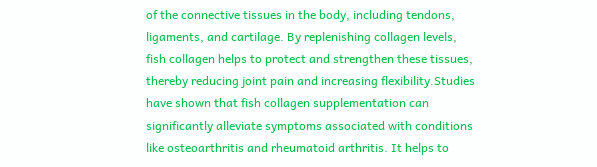of the connective tissues in the body, including tendons, ligaments, and cartilage. By replenishing collagen levels, fish collagen helps to protect and strengthen these tissues, thereby reducing joint pain and increasing flexibility.Studies have shown that fish collagen supplementation can significantly alleviate symptoms associated with conditions like osteoarthritis and rheumatoid arthritis. It helps to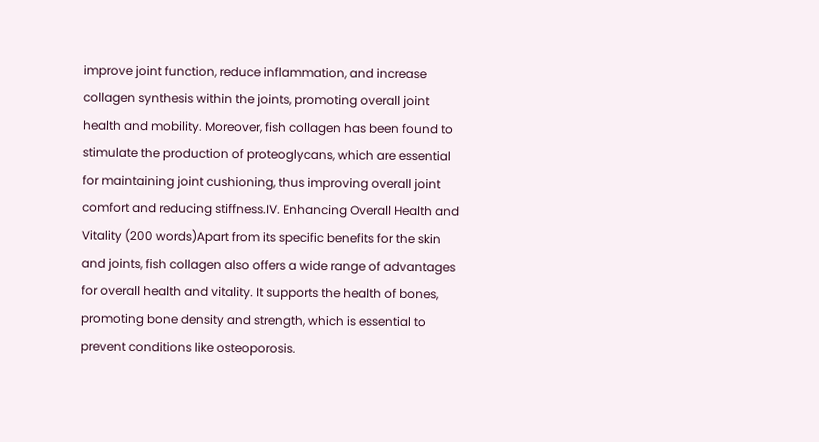improve joint function, reduce inflammation, and increase collagen synthesis within the joints, promoting overall joint health and mobility. Moreover, fish collagen has been found to stimulate the production of proteoglycans, which are essential for maintaining joint cushioning, thus improving overall joint comfort and reducing stiffness.IV. Enhancing Overall Health and Vitality (200 words)Apart from its specific benefits for the skin and joints, fish collagen also offers a wide range of advantages for overall health and vitality. It supports the health of bones, promoting bone density and strength, which is essential to prevent conditions like osteoporosis.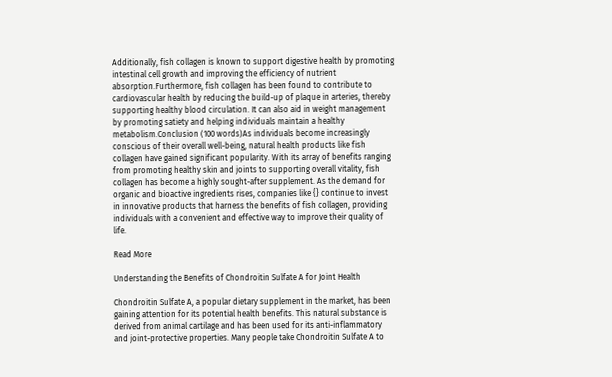Additionally, fish collagen is known to support digestive health by promoting intestinal cell growth and improving the efficiency of nutrient absorption.Furthermore, fish collagen has been found to contribute to cardiovascular health by reducing the build-up of plaque in arteries, thereby supporting healthy blood circulation. It can also aid in weight management by promoting satiety and helping individuals maintain a healthy metabolism.Conclusion (100 words)As individuals become increasingly conscious of their overall well-being, natural health products like fish collagen have gained significant popularity. With its array of benefits ranging from promoting healthy skin and joints to supporting overall vitality, fish collagen has become a highly sought-after supplement. As the demand for organic and bioactive ingredients rises, companies like {} continue to invest in innovative products that harness the benefits of fish collagen, providing individuals with a convenient and effective way to improve their quality of life.

Read More

Understanding the Benefits of Chondroitin Sulfate A for Joint Health

Chondroitin Sulfate A, a popular dietary supplement in the market, has been gaining attention for its potential health benefits. This natural substance is derived from animal cartilage and has been used for its anti-inflammatory and joint-protective properties. Many people take Chondroitin Sulfate A to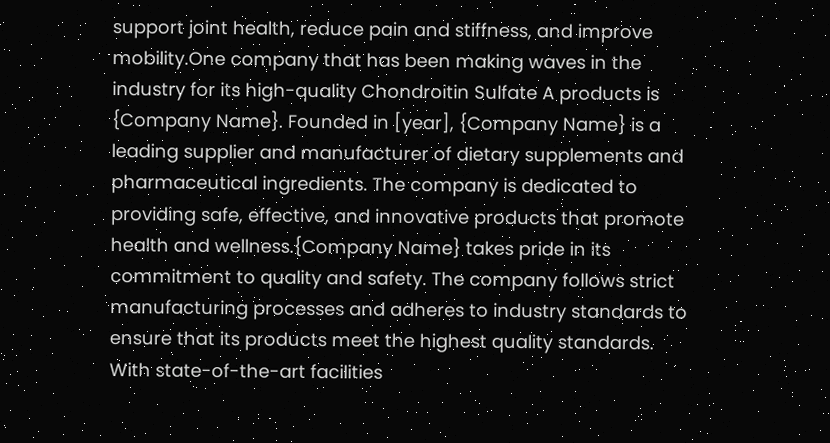support joint health, reduce pain and stiffness, and improve mobility.One company that has been making waves in the industry for its high-quality Chondroitin Sulfate A products is {Company Name}. Founded in [year], {Company Name} is a leading supplier and manufacturer of dietary supplements and pharmaceutical ingredients. The company is dedicated to providing safe, effective, and innovative products that promote health and wellness.{Company Name} takes pride in its commitment to quality and safety. The company follows strict manufacturing processes and adheres to industry standards to ensure that its products meet the highest quality standards. With state-of-the-art facilities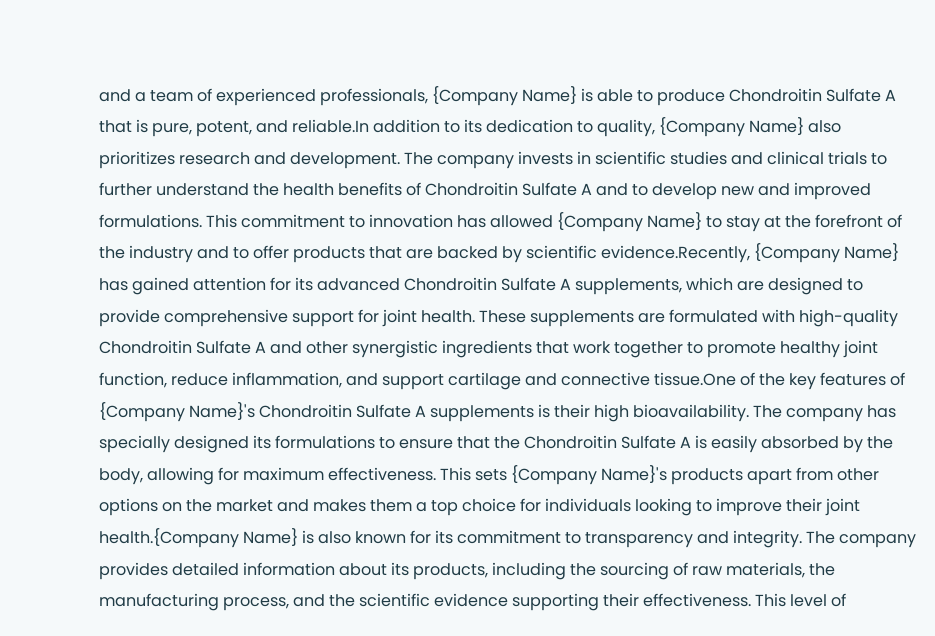and a team of experienced professionals, {Company Name} is able to produce Chondroitin Sulfate A that is pure, potent, and reliable.In addition to its dedication to quality, {Company Name} also prioritizes research and development. The company invests in scientific studies and clinical trials to further understand the health benefits of Chondroitin Sulfate A and to develop new and improved formulations. This commitment to innovation has allowed {Company Name} to stay at the forefront of the industry and to offer products that are backed by scientific evidence.Recently, {Company Name} has gained attention for its advanced Chondroitin Sulfate A supplements, which are designed to provide comprehensive support for joint health. These supplements are formulated with high-quality Chondroitin Sulfate A and other synergistic ingredients that work together to promote healthy joint function, reduce inflammation, and support cartilage and connective tissue.One of the key features of {Company Name}'s Chondroitin Sulfate A supplements is their high bioavailability. The company has specially designed its formulations to ensure that the Chondroitin Sulfate A is easily absorbed by the body, allowing for maximum effectiveness. This sets {Company Name}'s products apart from other options on the market and makes them a top choice for individuals looking to improve their joint health.{Company Name} is also known for its commitment to transparency and integrity. The company provides detailed information about its products, including the sourcing of raw materials, the manufacturing process, and the scientific evidence supporting their effectiveness. This level of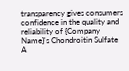transparency gives consumers confidence in the quality and reliability of {Company Name}'s Chondroitin Sulfate A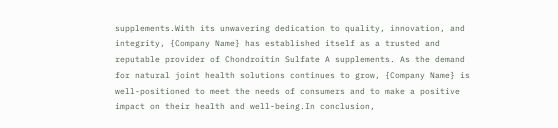supplements.With its unwavering dedication to quality, innovation, and integrity, {Company Name} has established itself as a trusted and reputable provider of Chondroitin Sulfate A supplements. As the demand for natural joint health solutions continues to grow, {Company Name} is well-positioned to meet the needs of consumers and to make a positive impact on their health and well-being.In conclusion,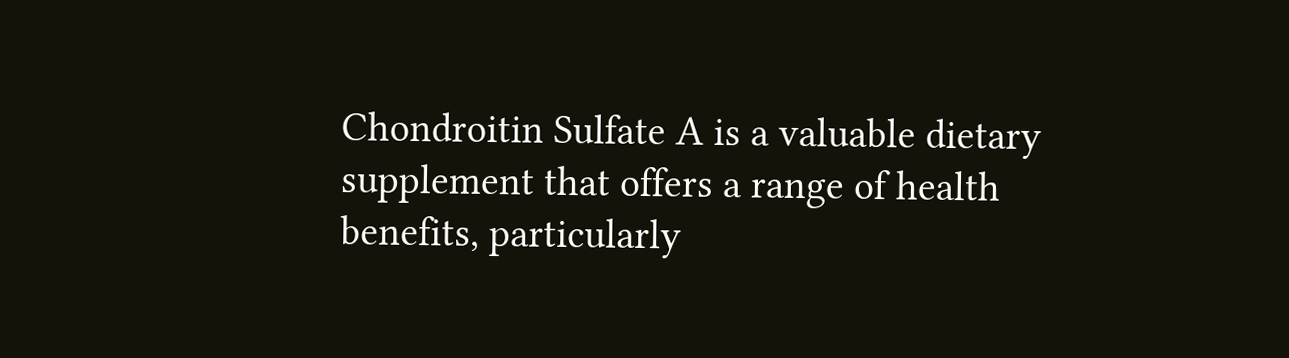Chondroitin Sulfate A is a valuable dietary supplement that offers a range of health benefits, particularly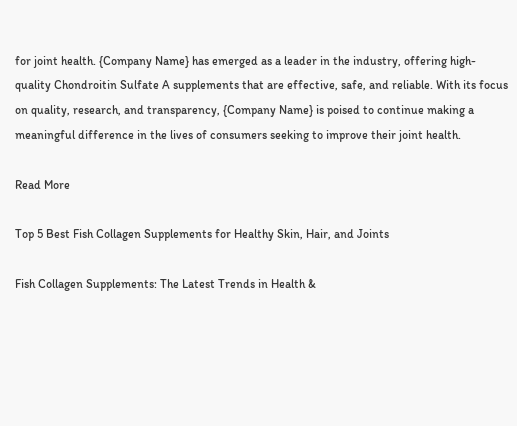for joint health. {Company Name} has emerged as a leader in the industry, offering high-quality Chondroitin Sulfate A supplements that are effective, safe, and reliable. With its focus on quality, research, and transparency, {Company Name} is poised to continue making a meaningful difference in the lives of consumers seeking to improve their joint health.

Read More

Top 5 Best Fish Collagen Supplements for Healthy Skin, Hair, and Joints

Fish Collagen Supplements: The Latest Trends in Health &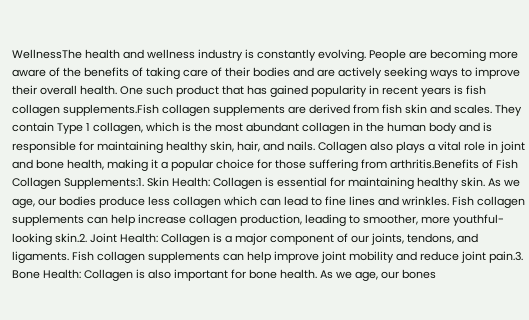WellnessThe health and wellness industry is constantly evolving. People are becoming more aware of the benefits of taking care of their bodies and are actively seeking ways to improve their overall health. One such product that has gained popularity in recent years is fish collagen supplements.Fish collagen supplements are derived from fish skin and scales. They contain Type 1 collagen, which is the most abundant collagen in the human body and is responsible for maintaining healthy skin, hair, and nails. Collagen also plays a vital role in joint and bone health, making it a popular choice for those suffering from arthritis.Benefits of Fish Collagen Supplements:1. Skin Health: Collagen is essential for maintaining healthy skin. As we age, our bodies produce less collagen which can lead to fine lines and wrinkles. Fish collagen supplements can help increase collagen production, leading to smoother, more youthful-looking skin.2. Joint Health: Collagen is a major component of our joints, tendons, and ligaments. Fish collagen supplements can help improve joint mobility and reduce joint pain.3. Bone Health: Collagen is also important for bone health. As we age, our bones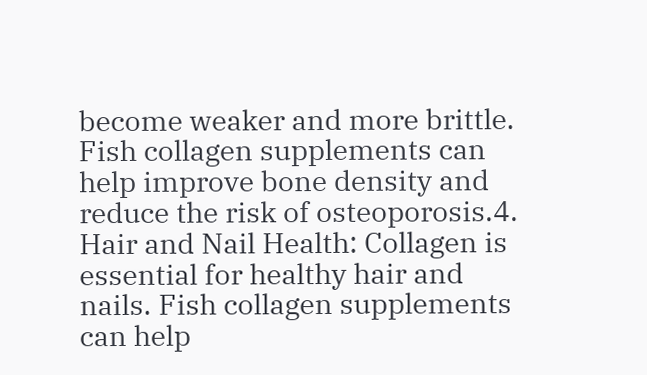become weaker and more brittle. Fish collagen supplements can help improve bone density and reduce the risk of osteoporosis.4. Hair and Nail Health: Collagen is essential for healthy hair and nails. Fish collagen supplements can help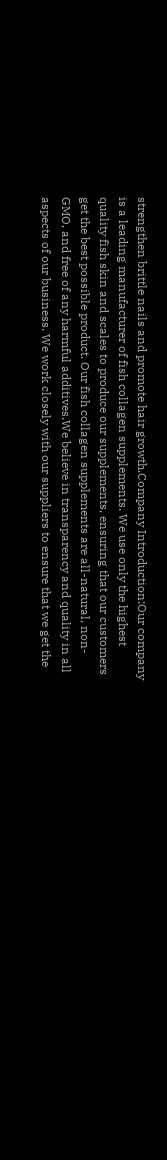strengthen brittle nails and promote hair growth.Company Introduction:Our company is a leading manufacturer of fish collagen supplements. We use only the highest quality fish skin and scales to produce our supplements, ensuring that our customers get the best possible product. Our fish collagen supplements are all-natural, non-GMO, and free of any harmful additives.We believe in transparency and quality in all aspects of our business. We work closely with our suppliers to ensure that we get the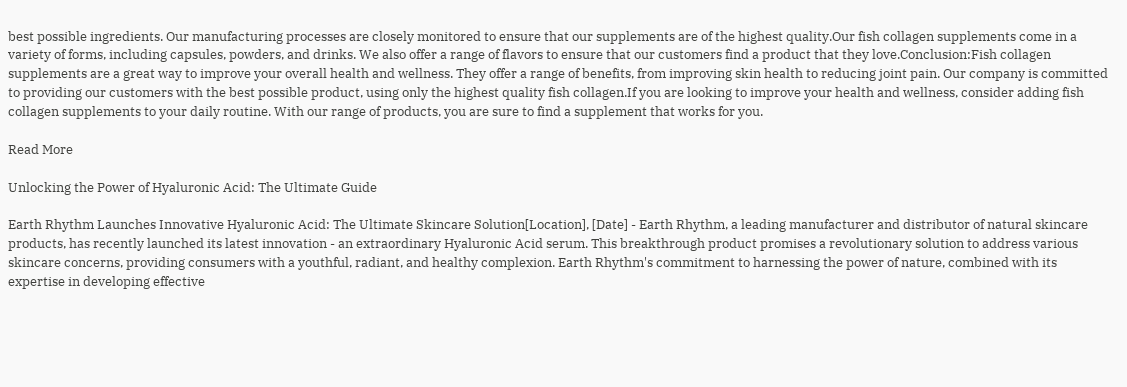best possible ingredients. Our manufacturing processes are closely monitored to ensure that our supplements are of the highest quality.Our fish collagen supplements come in a variety of forms, including capsules, powders, and drinks. We also offer a range of flavors to ensure that our customers find a product that they love.Conclusion:Fish collagen supplements are a great way to improve your overall health and wellness. They offer a range of benefits, from improving skin health to reducing joint pain. Our company is committed to providing our customers with the best possible product, using only the highest quality fish collagen.If you are looking to improve your health and wellness, consider adding fish collagen supplements to your daily routine. With our range of products, you are sure to find a supplement that works for you.

Read More

Unlocking the Power of Hyaluronic Acid: The Ultimate Guide

Earth Rhythm Launches Innovative Hyaluronic Acid: The Ultimate Skincare Solution[Location], [Date] - Earth Rhythm, a leading manufacturer and distributor of natural skincare products, has recently launched its latest innovation - an extraordinary Hyaluronic Acid serum. This breakthrough product promises a revolutionary solution to address various skincare concerns, providing consumers with a youthful, radiant, and healthy complexion. Earth Rhythm's commitment to harnessing the power of nature, combined with its expertise in developing effective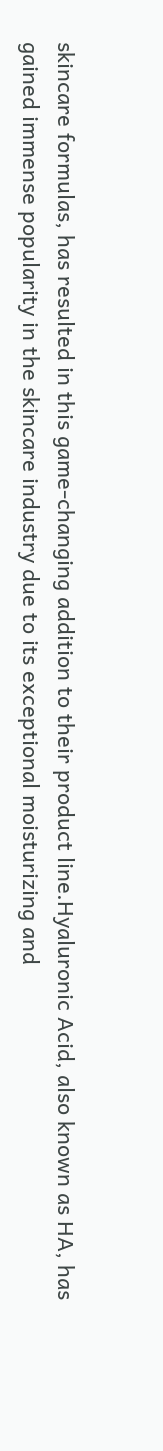skincare formulas, has resulted in this game-changing addition to their product line.Hyaluronic Acid, also known as HA, has gained immense popularity in the skincare industry due to its exceptional moisturizing and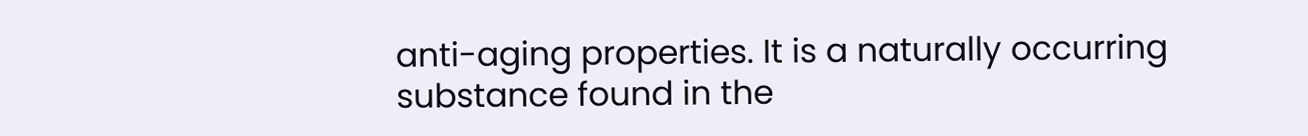anti-aging properties. It is a naturally occurring substance found in the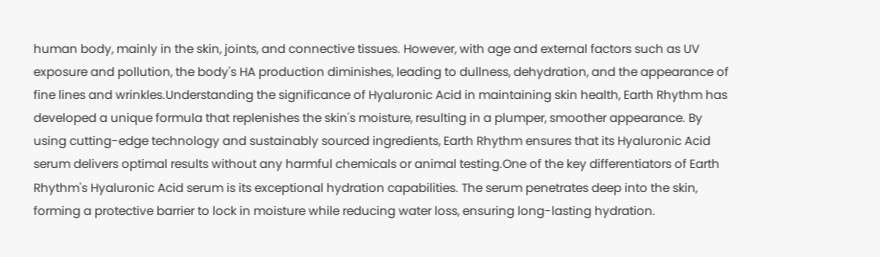human body, mainly in the skin, joints, and connective tissues. However, with age and external factors such as UV exposure and pollution, the body's HA production diminishes, leading to dullness, dehydration, and the appearance of fine lines and wrinkles.Understanding the significance of Hyaluronic Acid in maintaining skin health, Earth Rhythm has developed a unique formula that replenishes the skin's moisture, resulting in a plumper, smoother appearance. By using cutting-edge technology and sustainably sourced ingredients, Earth Rhythm ensures that its Hyaluronic Acid serum delivers optimal results without any harmful chemicals or animal testing.One of the key differentiators of Earth Rhythm's Hyaluronic Acid serum is its exceptional hydration capabilities. The serum penetrates deep into the skin, forming a protective barrier to lock in moisture while reducing water loss, ensuring long-lasting hydration.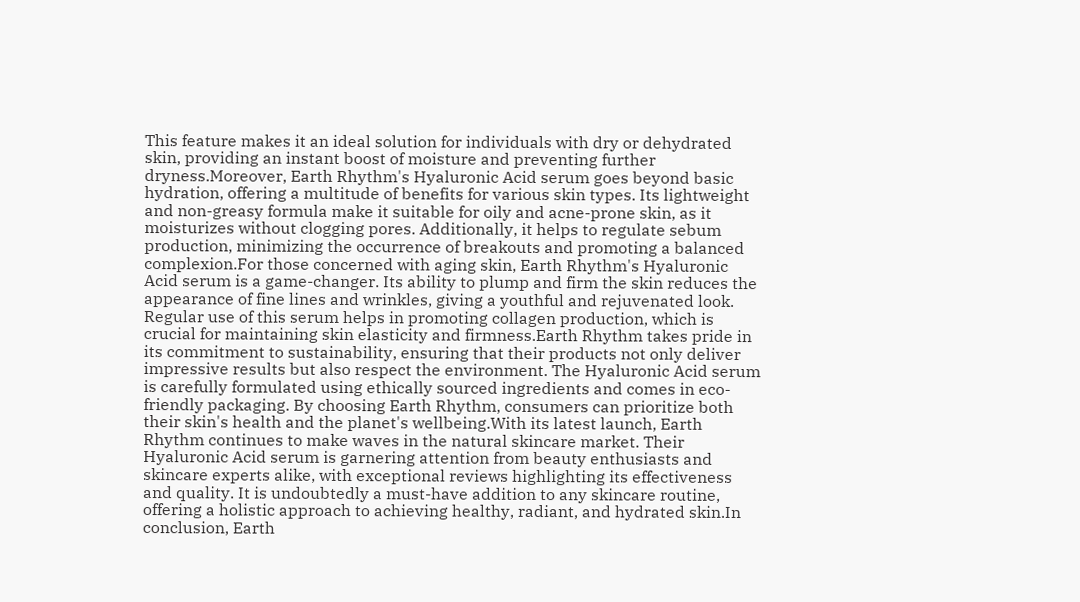This feature makes it an ideal solution for individuals with dry or dehydrated skin, providing an instant boost of moisture and preventing further dryness.Moreover, Earth Rhythm's Hyaluronic Acid serum goes beyond basic hydration, offering a multitude of benefits for various skin types. Its lightweight and non-greasy formula make it suitable for oily and acne-prone skin, as it moisturizes without clogging pores. Additionally, it helps to regulate sebum production, minimizing the occurrence of breakouts and promoting a balanced complexion.For those concerned with aging skin, Earth Rhythm's Hyaluronic Acid serum is a game-changer. Its ability to plump and firm the skin reduces the appearance of fine lines and wrinkles, giving a youthful and rejuvenated look. Regular use of this serum helps in promoting collagen production, which is crucial for maintaining skin elasticity and firmness.Earth Rhythm takes pride in its commitment to sustainability, ensuring that their products not only deliver impressive results but also respect the environment. The Hyaluronic Acid serum is carefully formulated using ethically sourced ingredients and comes in eco-friendly packaging. By choosing Earth Rhythm, consumers can prioritize both their skin's health and the planet's wellbeing.With its latest launch, Earth Rhythm continues to make waves in the natural skincare market. Their Hyaluronic Acid serum is garnering attention from beauty enthusiasts and skincare experts alike, with exceptional reviews highlighting its effectiveness and quality. It is undoubtedly a must-have addition to any skincare routine, offering a holistic approach to achieving healthy, radiant, and hydrated skin.In conclusion, Earth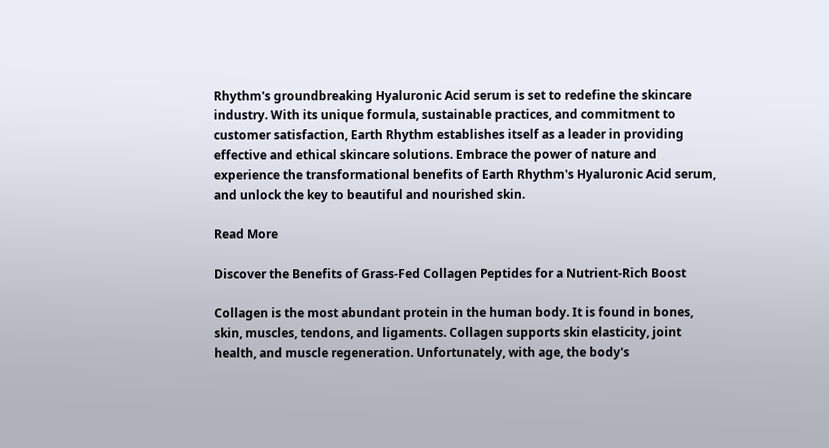Rhythm's groundbreaking Hyaluronic Acid serum is set to redefine the skincare industry. With its unique formula, sustainable practices, and commitment to customer satisfaction, Earth Rhythm establishes itself as a leader in providing effective and ethical skincare solutions. Embrace the power of nature and experience the transformational benefits of Earth Rhythm's Hyaluronic Acid serum, and unlock the key to beautiful and nourished skin.

Read More

Discover the Benefits of Grass-Fed Collagen Peptides for a Nutrient-Rich Boost

Collagen is the most abundant protein in the human body. It is found in bones, skin, muscles, tendons, and ligaments. Collagen supports skin elasticity, joint health, and muscle regeneration. Unfortunately, with age, the body's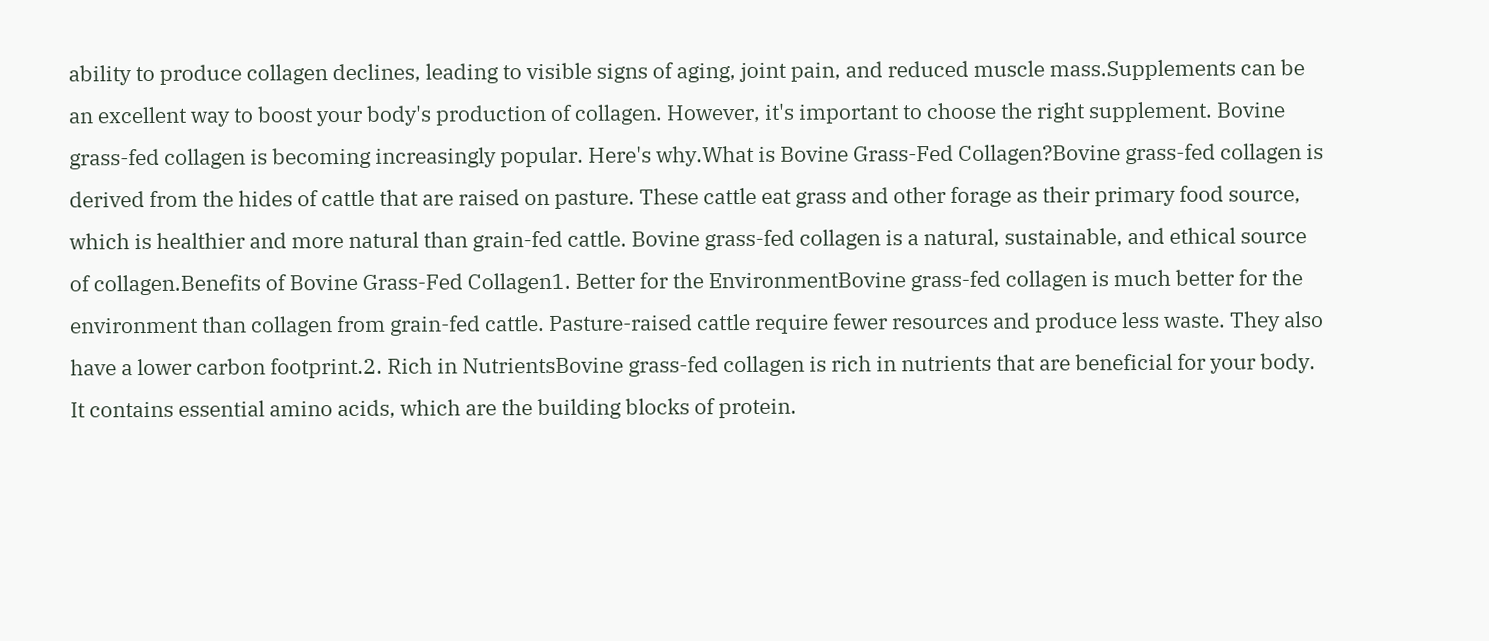ability to produce collagen declines, leading to visible signs of aging, joint pain, and reduced muscle mass.Supplements can be an excellent way to boost your body's production of collagen. However, it's important to choose the right supplement. Bovine grass-fed collagen is becoming increasingly popular. Here's why.What is Bovine Grass-Fed Collagen?Bovine grass-fed collagen is derived from the hides of cattle that are raised on pasture. These cattle eat grass and other forage as their primary food source, which is healthier and more natural than grain-fed cattle. Bovine grass-fed collagen is a natural, sustainable, and ethical source of collagen.Benefits of Bovine Grass-Fed Collagen1. Better for the EnvironmentBovine grass-fed collagen is much better for the environment than collagen from grain-fed cattle. Pasture-raised cattle require fewer resources and produce less waste. They also have a lower carbon footprint.2. Rich in NutrientsBovine grass-fed collagen is rich in nutrients that are beneficial for your body. It contains essential amino acids, which are the building blocks of protein.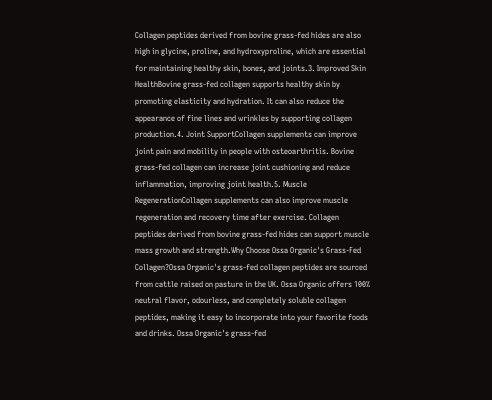Collagen peptides derived from bovine grass-fed hides are also high in glycine, proline, and hydroxyproline, which are essential for maintaining healthy skin, bones, and joints.3. Improved Skin HealthBovine grass-fed collagen supports healthy skin by promoting elasticity and hydration. It can also reduce the appearance of fine lines and wrinkles by supporting collagen production.4. Joint SupportCollagen supplements can improve joint pain and mobility in people with osteoarthritis. Bovine grass-fed collagen can increase joint cushioning and reduce inflammation, improving joint health.5. Muscle RegenerationCollagen supplements can also improve muscle regeneration and recovery time after exercise. Collagen peptides derived from bovine grass-fed hides can support muscle mass growth and strength.Why Choose Ossa Organic's Grass-Fed Collagen?Ossa Organic's grass-fed collagen peptides are sourced from cattle raised on pasture in the UK. Ossa Organic offers 100% neutral flavor, odourless, and completely soluble collagen peptides, making it easy to incorporate into your favorite foods and drinks. Ossa Organic's grass-fed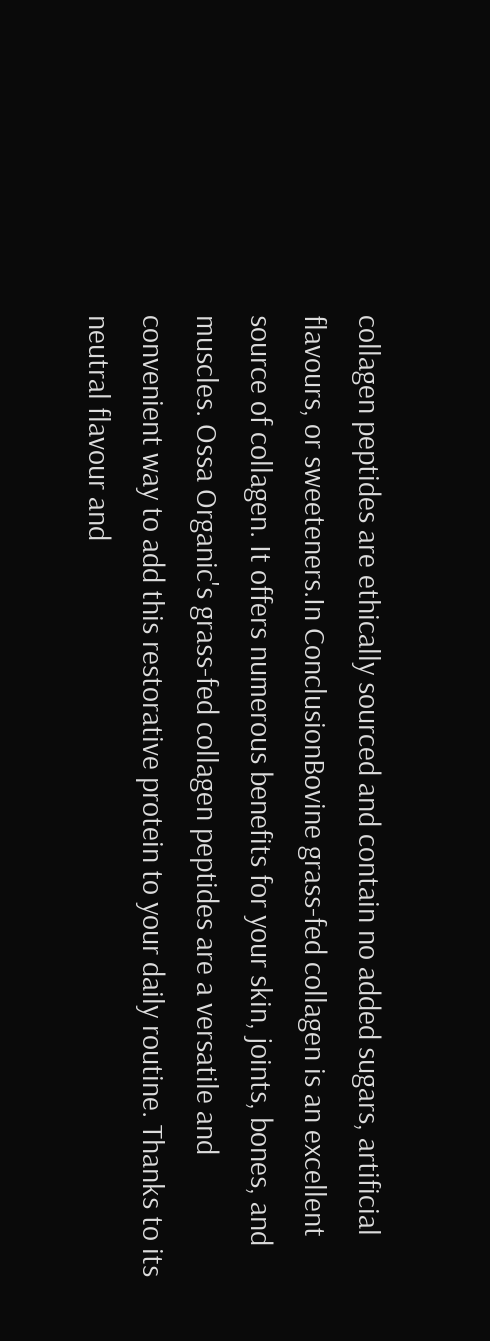collagen peptides are ethically sourced and contain no added sugars, artificial flavours, or sweeteners.In ConclusionBovine grass-fed collagen is an excellent source of collagen. It offers numerous benefits for your skin, joints, bones, and muscles. Ossa Organic's grass-fed collagen peptides are a versatile and convenient way to add this restorative protein to your daily routine. Thanks to its neutral flavour and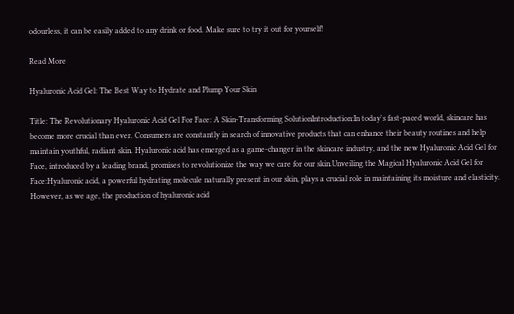odourless, it can be easily added to any drink or food. Make sure to try it out for yourself!

Read More

Hyaluronic Acid Gel: The Best Way to Hydrate and Plump Your Skin

Title: The Revolutionary Hyaluronic Acid Gel For Face: A Skin-Transforming SolutionIntroduction:In today's fast-paced world, skincare has become more crucial than ever. Consumers are constantly in search of innovative products that can enhance their beauty routines and help maintain youthful, radiant skin. Hyaluronic acid has emerged as a game-changer in the skincare industry, and the new Hyaluronic Acid Gel for Face, introduced by a leading brand, promises to revolutionize the way we care for our skin.Unveiling the Magical Hyaluronic Acid Gel for Face:Hyaluronic acid, a powerful hydrating molecule naturally present in our skin, plays a crucial role in maintaining its moisture and elasticity. However, as we age, the production of hyaluronic acid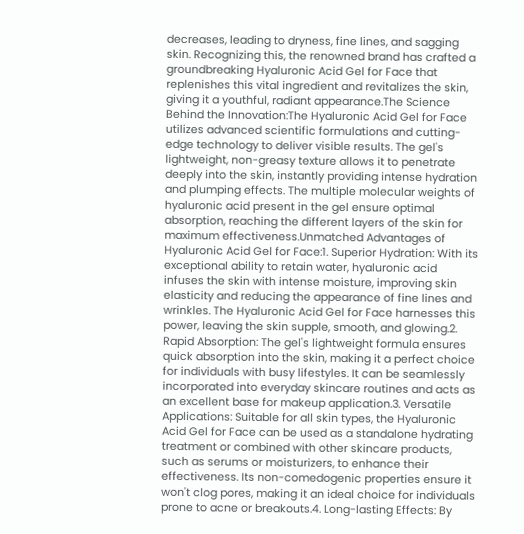decreases, leading to dryness, fine lines, and sagging skin. Recognizing this, the renowned brand has crafted a groundbreaking Hyaluronic Acid Gel for Face that replenishes this vital ingredient and revitalizes the skin, giving it a youthful, radiant appearance.The Science Behind the Innovation:The Hyaluronic Acid Gel for Face utilizes advanced scientific formulations and cutting-edge technology to deliver visible results. The gel's lightweight, non-greasy texture allows it to penetrate deeply into the skin, instantly providing intense hydration and plumping effects. The multiple molecular weights of hyaluronic acid present in the gel ensure optimal absorption, reaching the different layers of the skin for maximum effectiveness.Unmatched Advantages of Hyaluronic Acid Gel for Face:1. Superior Hydration: With its exceptional ability to retain water, hyaluronic acid infuses the skin with intense moisture, improving skin elasticity and reducing the appearance of fine lines and wrinkles. The Hyaluronic Acid Gel for Face harnesses this power, leaving the skin supple, smooth, and glowing.2. Rapid Absorption: The gel's lightweight formula ensures quick absorption into the skin, making it a perfect choice for individuals with busy lifestyles. It can be seamlessly incorporated into everyday skincare routines and acts as an excellent base for makeup application.3. Versatile Applications: Suitable for all skin types, the Hyaluronic Acid Gel for Face can be used as a standalone hydrating treatment or combined with other skincare products, such as serums or moisturizers, to enhance their effectiveness. Its non-comedogenic properties ensure it won't clog pores, making it an ideal choice for individuals prone to acne or breakouts.4. Long-lasting Effects: By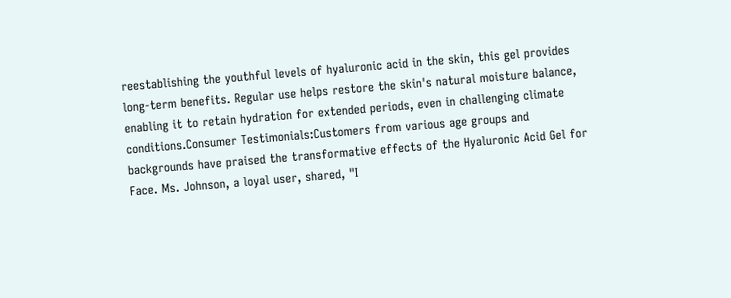reestablishing the youthful levels of hyaluronic acid in the skin, this gel provides long-term benefits. Regular use helps restore the skin's natural moisture balance, enabling it to retain hydration for extended periods, even in challenging climate conditions.Consumer Testimonials:Customers from various age groups and backgrounds have praised the transformative effects of the Hyaluronic Acid Gel for Face. Ms. Johnson, a loyal user, shared, "I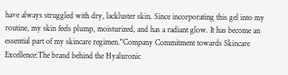have always struggled with dry, lackluster skin. Since incorporating this gel into my routine, my skin feels plump, moisturized, and has a radiant glow. It has become an essential part of my skincare regimen."Company Commitment towards Skincare Excellence:The brand behind the Hyaluronic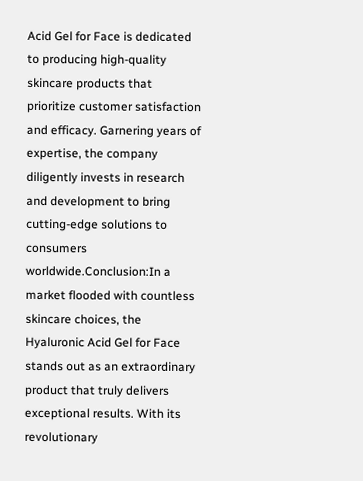Acid Gel for Face is dedicated to producing high-quality skincare products that prioritize customer satisfaction and efficacy. Garnering years of expertise, the company diligently invests in research and development to bring cutting-edge solutions to consumers worldwide.Conclusion:In a market flooded with countless skincare choices, the Hyaluronic Acid Gel for Face stands out as an extraordinary product that truly delivers exceptional results. With its revolutionary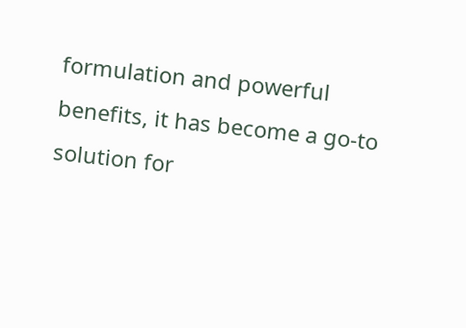formulation and powerful benefits, it has become a go-to solution for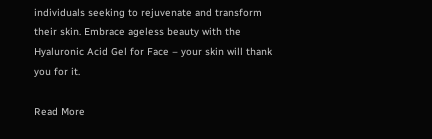individuals seeking to rejuvenate and transform their skin. Embrace ageless beauty with the Hyaluronic Acid Gel for Face – your skin will thank you for it.

Read More